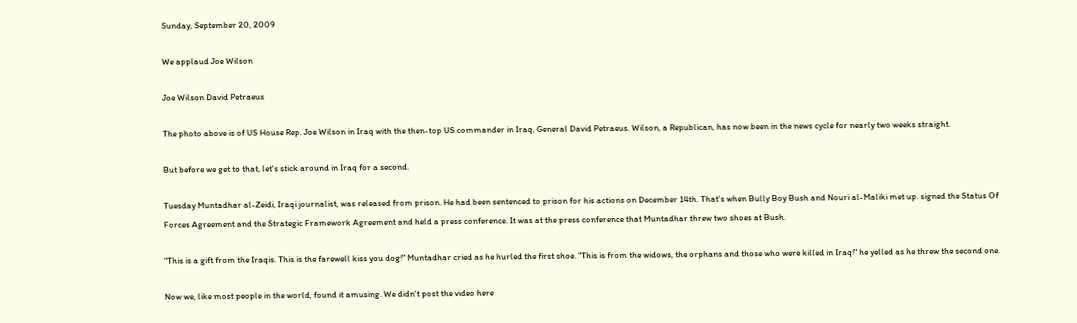Sunday, September 20, 2009

We applaud Joe Wilson

Joe Wilson David Petraeus

The photo above is of US House Rep. Joe Wilson in Iraq with the then-top US commander in Iraq, General David Petraeus. Wilson, a Republican, has now been in the news cycle for nearly two weeks straight.

But before we get to that, let's stick around in Iraq for a second.

Tuesday Muntadhar al-Zeidi, Iraqi journalist, was released from prison. He had been sentenced to prison for his actions on December 14th. That's when Bully Boy Bush and Nouri al-Maliki met up. signed the Status Of Forces Agreement and the Strategic Framework Agreement and held a press conference. It was at the press conference that Muntadhar threw two shoes at Bush.

"This is a gift from the Iraqis. This is the farewell kiss you dog!" Muntadhar cried as he hurled the first shoe. "This is from the widows, the orphans and those who were killed in Iraq!" he yelled as he threw the second one.

Now we, like most people in the world, found it amusing. We didn't post the video here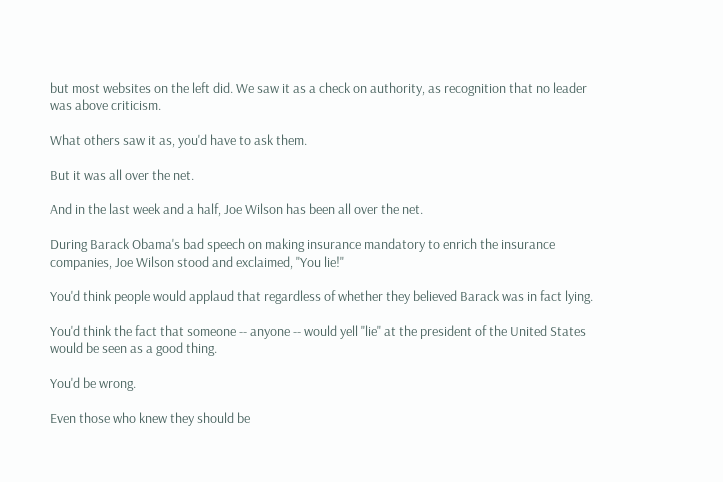but most websites on the left did. We saw it as a check on authority, as recognition that no leader was above criticism.

What others saw it as, you'd have to ask them.

But it was all over the net.

And in the last week and a half, Joe Wilson has been all over the net.

During Barack Obama's bad speech on making insurance mandatory to enrich the insurance companies, Joe Wilson stood and exclaimed, "You lie!"

You'd think people would applaud that regardless of whether they believed Barack was in fact lying.

You'd think the fact that someone -- anyone -- would yell "lie" at the president of the United States would be seen as a good thing.

You'd be wrong.

Even those who knew they should be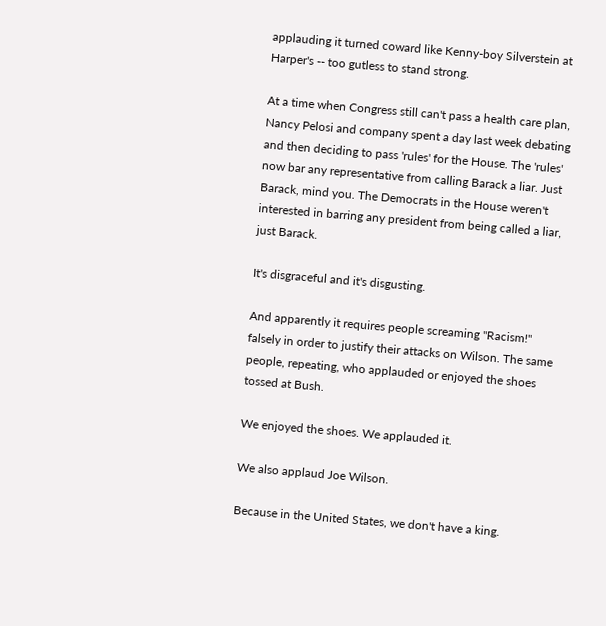applauding it turned coward like Kenny-boy Silverstein at Harper's -- too gutless to stand strong.

At a time when Congress still can't pass a health care plan, Nancy Pelosi and company spent a day last week debating and then deciding to pass 'rules' for the House. The 'rules' now bar any representative from calling Barack a liar. Just Barack, mind you. The Democrats in the House weren't interested in barring any president from being called a liar, just Barack.

It's disgraceful and it's disgusting.

And apparently it requires people screaming "Racism!" falsely in order to justify their attacks on Wilson. The same people, repeating, who applauded or enjoyed the shoes tossed at Bush.

We enjoyed the shoes. We applauded it.

We also applaud Joe Wilson.

Because in the United States, we don't have a king.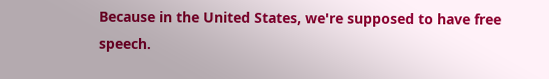Because in the United States, we're supposed to have free speech.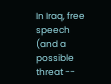In Iraq, free speech (and a possible threat --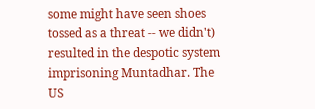some might have seen shoes tossed as a threat -- we didn't) resulted in the despotic system imprisoning Muntadhar. The US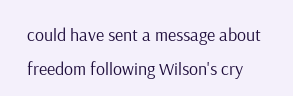could have sent a message about freedom following Wilson's cry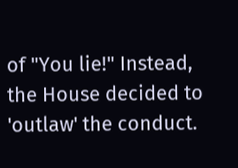of "You lie!" Instead, the House decided to 'outlaw' the conduct.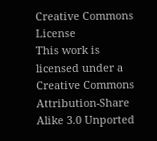Creative Commons License
This work is licensed under a Creative Commons Attribution-Share Alike 3.0 Unported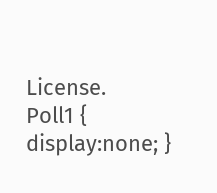License.
Poll1 { display:none; }